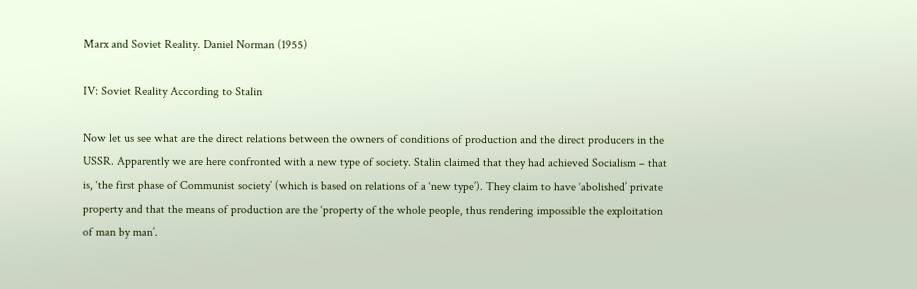Marx and Soviet Reality. Daniel Norman (1955)

IV: Soviet Reality According to Stalin

Now let us see what are the direct relations between the owners of conditions of production and the direct producers in the USSR. Apparently we are here confronted with a new type of society. Stalin claimed that they had achieved Socialism – that is, ‘the first phase of Communist society’ (which is based on relations of a ‘new type’). They claim to have ‘abolished’ private property and that the means of production are the ‘property of the whole people, thus rendering impossible the exploitation of man by man’.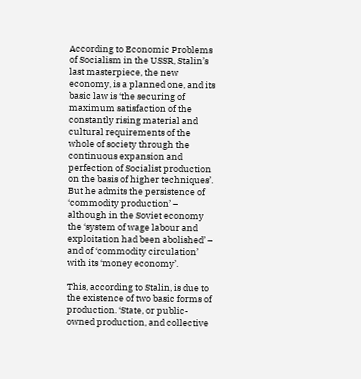According to Economic Problems of Socialism in the USSR, Stalin’s last masterpiece, the new economy, is a planned one, and its basic law is ‘the securing of maximum satisfaction of the constantly rising material and cultural requirements of the whole of society through the continuous expansion and perfection of Socialist production on the basis of higher techniques’. But he admits the persistence of ‘commodity production’ – although in the Soviet economy the ‘system of wage labour and exploitation had been abolished’ – and of ‘commodity circulation’ with its ‘money economy’.

This, according to Stalin, is due to the existence of two basic forms of production. ‘State, or public-owned production, and collective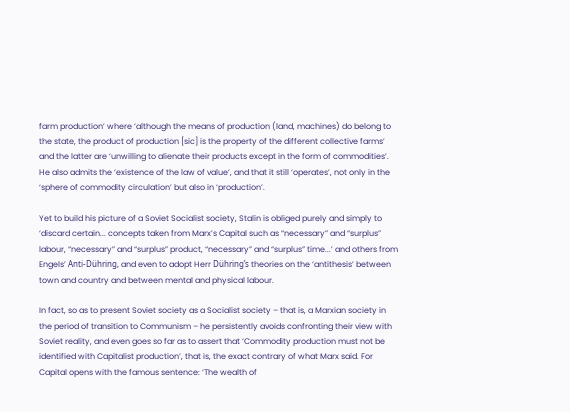farm production’ where ‘although the means of production (land, machines) do belong to the state, the product of production [sic] is the property of the different collective farms’ and the latter are ‘unwilling to alienate their products except in the form of commodities’. He also admits the ‘existence of the law of value’, and that it still ‘operates’, not only in the ‘sphere of commodity circulation’ but also in ‘production’.

Yet to build his picture of a Soviet Socialist society, Stalin is obliged purely and simply to ‘discard certain... concepts taken from Marx’s Capital such as “necessary” and “surplus” labour, “necessary” and “surplus” product, “necessary” and “surplus” time...’ and others from Engels’ Anti-Dühring, and even to adopt Herr Dühring’s theories on the ‘antithesis’ between town and country and between mental and physical labour.

In fact, so as to present Soviet society as a Socialist society – that is, a Marxian society in the period of transition to Communism – he persistently avoids confronting their view with Soviet reality, and even goes so far as to assert that ‘Commodity production must not be identified with Capitalist production’, that is, the exact contrary of what Marx said. For Capital opens with the famous sentence: ‘The wealth of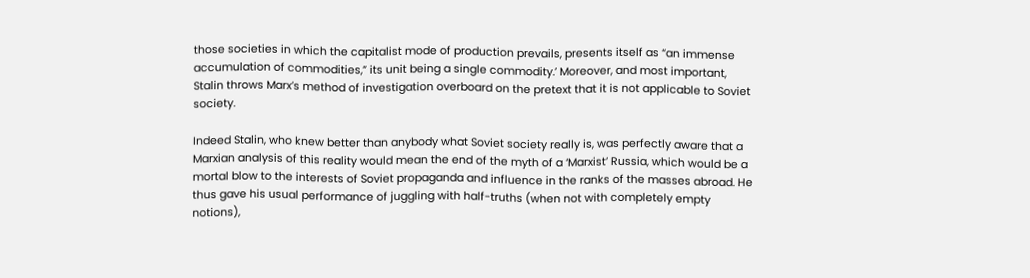those societies in which the capitalist mode of production prevails, presents itself as “an immense accumulation of commodities,” its unit being a single commodity.’ Moreover, and most important, Stalin throws Marx’s method of investigation overboard on the pretext that it is not applicable to Soviet society.

Indeed Stalin, who knew better than anybody what Soviet society really is, was perfectly aware that a Marxian analysis of this reality would mean the end of the myth of a ‘Marxist’ Russia, which would be a mortal blow to the interests of Soviet propaganda and influence in the ranks of the masses abroad. He thus gave his usual performance of juggling with half-truths (when not with completely empty notions),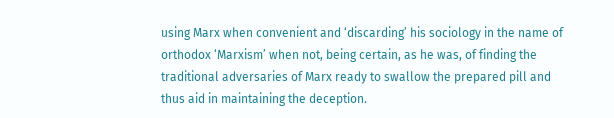using Marx when convenient and ‘discarding’ his sociology in the name of orthodox ‘Marxism’ when not, being certain, as he was, of finding the traditional adversaries of Marx ready to swallow the prepared pill and thus aid in maintaining the deception.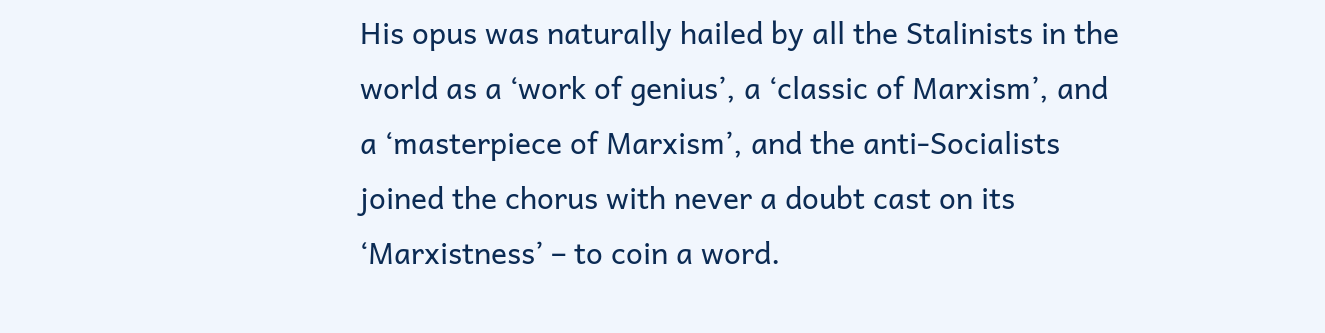His opus was naturally hailed by all the Stalinists in the world as a ‘work of genius’, a ‘classic of Marxism’, and a ‘masterpiece of Marxism’, and the anti-Socialists joined the chorus with never a doubt cast on its ‘Marxistness’ – to coin a word.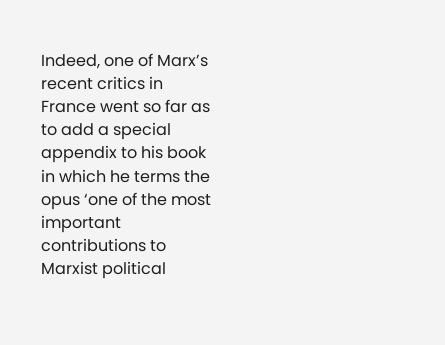Indeed, one of Marx’s recent critics in France went so far as to add a special appendix to his book in which he terms the opus ‘one of the most important contributions to Marxist political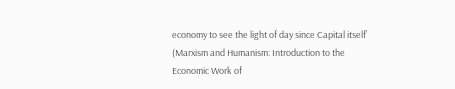economy to see the light of day since Capital itself’ (Marxism and Humanism: Introduction to the Economic Work of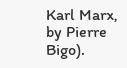Karl Marx, by Pierre Bigo).